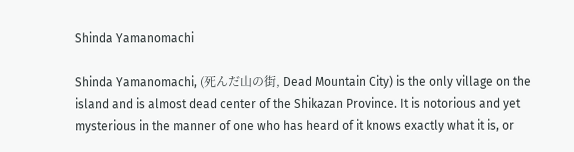Shinda Yamanomachi

Shinda Yamanomachi, (死んだ山の街, Dead Mountain City) is the only village on the island and is almost dead center of the Shikazan Province. It is notorious and yet mysterious in the manner of one who has heard of it knows exactly what it is, or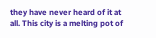they have never heard of it at all. This city is a melting pot of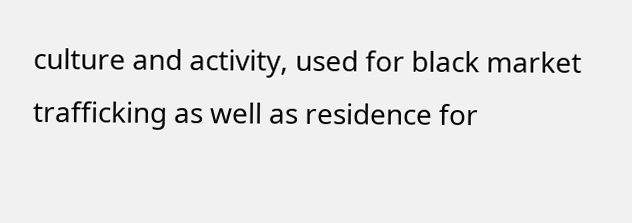culture and activity, used for black market trafficking as well as residence for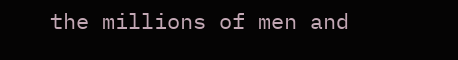the millions of men and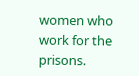women who work for the prisons.